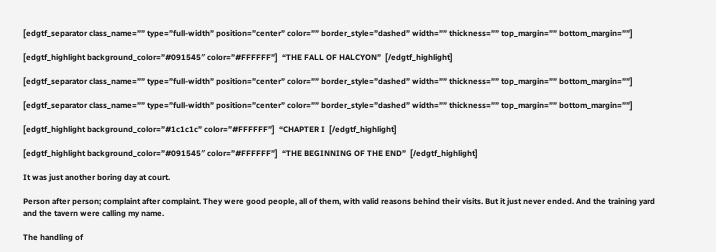[edgtf_separator class_name=”” type=”full-width” position=”center” color=”” border_style=”dashed” width=”” thickness=”” top_margin=”” bottom_margin=””]

[edgtf_highlight background_color=”#091545″ color=”#FFFFFF”]  “THE FALL OF HALCYON”  [/edgtf_highlight]

[edgtf_separator class_name=”” type=”full-width” position=”center” color=”” border_style=”dashed” width=”” thickness=”” top_margin=”” bottom_margin=””]

[edgtf_separator class_name=”” type=”full-width” position=”center” color=”” border_style=”dashed” width=”” thickness=”” top_margin=”” bottom_margin=””]

[edgtf_highlight background_color=”#1c1c1c” color=”#FFFFFF”]  “CHAPTER I  [/edgtf_highlight]

[edgtf_highlight background_color=”#091545″ color=”#FFFFFF”]  “THE BEGINNING OF THE END”  [/edgtf_highlight]

It was just another boring day at court.

Person after person; complaint after complaint. They were good people, all of them, with valid reasons behind their visits. But it just never ended. And the training yard and the tavern were calling my name.

The handling of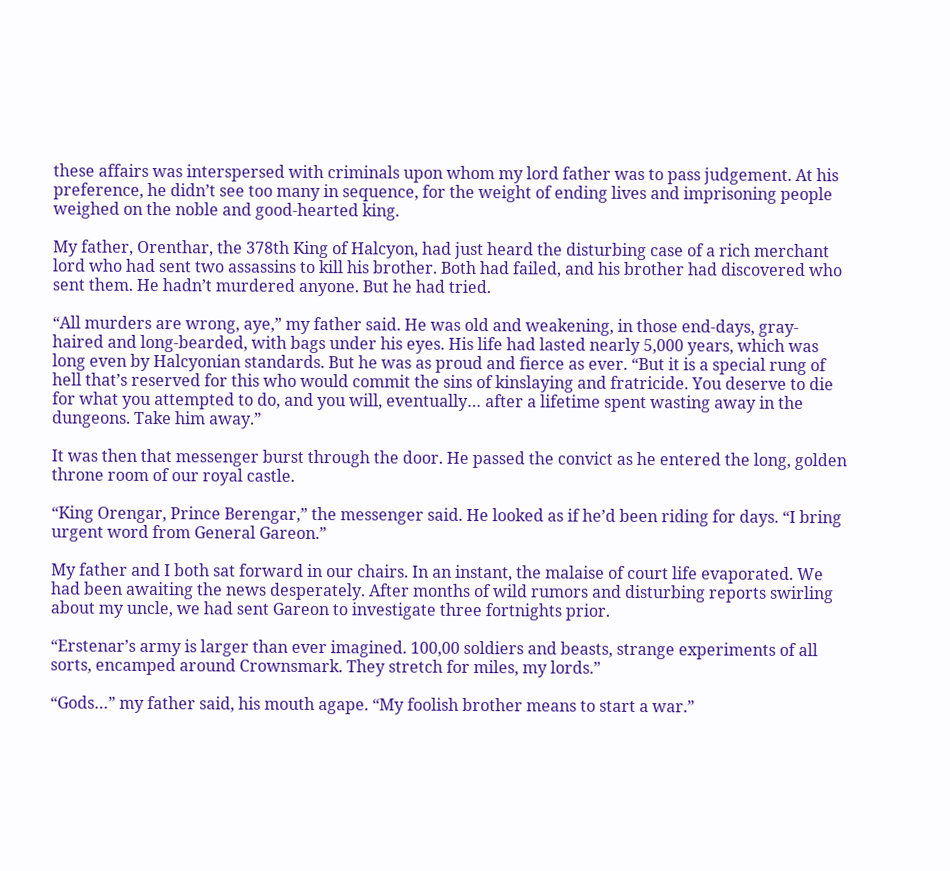these affairs was interspersed with criminals upon whom my lord father was to pass judgement. At his preference, he didn’t see too many in sequence, for the weight of ending lives and imprisoning people weighed on the noble and good-hearted king.

My father, Orenthar, the 378th King of Halcyon, had just heard the disturbing case of a rich merchant lord who had sent two assassins to kill his brother. Both had failed, and his brother had discovered who sent them. He hadn’t murdered anyone. But he had tried.

“All murders are wrong, aye,” my father said. He was old and weakening, in those end-days, gray-haired and long-bearded, with bags under his eyes. His life had lasted nearly 5,000 years, which was long even by Halcyonian standards. But he was as proud and fierce as ever. “But it is a special rung of hell that’s reserved for this who would commit the sins of kinslaying and fratricide. You deserve to die for what you attempted to do, and you will, eventually… after a lifetime spent wasting away in the dungeons. Take him away.”

It was then that messenger burst through the door. He passed the convict as he entered the long, golden throne room of our royal castle.

“King Orengar, Prince Berengar,” the messenger said. He looked as if he’d been riding for days. “I bring urgent word from General Gareon.”

My father and I both sat forward in our chairs. In an instant, the malaise of court life evaporated. We had been awaiting the news desperately. After months of wild rumors and disturbing reports swirling about my uncle, we had sent Gareon to investigate three fortnights prior.

“Erstenar’s army is larger than ever imagined. 100,00 soldiers and beasts, strange experiments of all sorts, encamped around Crownsmark. They stretch for miles, my lords.”

“Gods…” my father said, his mouth agape. “My foolish brother means to start a war.”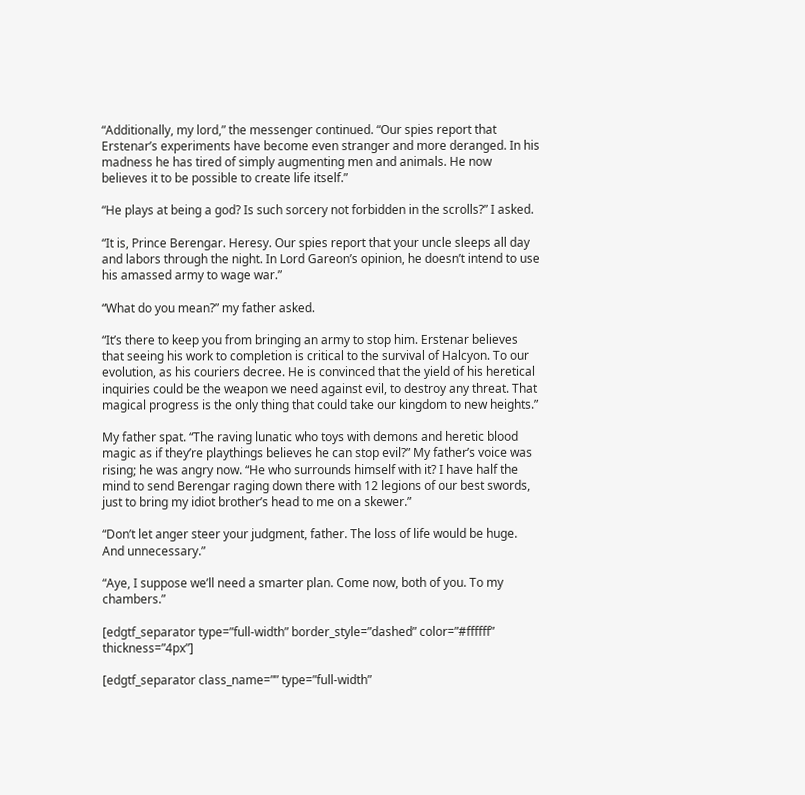“Additionally, my lord,” the messenger continued. “Our spies report that Erstenar’s experiments have become even stranger and more deranged. In his madness he has tired of simply augmenting men and animals. He now believes it to be possible to create life itself.”

“He plays at being a god? Is such sorcery not forbidden in the scrolls?” I asked.

“It is, Prince Berengar. Heresy. Our spies report that your uncle sleeps all day and labors through the night. In Lord Gareon’s opinion, he doesn’t intend to use his amassed army to wage war.”

“What do you mean?” my father asked.

“It’s there to keep you from bringing an army to stop him. Erstenar believes that seeing his work to completion is critical to the survival of Halcyon. To our evolution, as his couriers decree. He is convinced that the yield of his heretical inquiries could be the weapon we need against evil, to destroy any threat. That magical progress is the only thing that could take our kingdom to new heights.”

My father spat. “The raving lunatic who toys with demons and heretic blood magic as if they’re playthings believes he can stop evil?” My father’s voice was rising; he was angry now. “He who surrounds himself with it? I have half the mind to send Berengar raging down there with 12 legions of our best swords, just to bring my idiot brother’s head to me on a skewer.”

“Don’t let anger steer your judgment, father. The loss of life would be huge. And unnecessary.”

“Aye, I suppose we’ll need a smarter plan. Come now, both of you. To my chambers.”

[edgtf_separator type=”full-width” border_style=”dashed” color=”#ffffff” thickness=”4px”]

[edgtf_separator class_name=”” type=”full-width”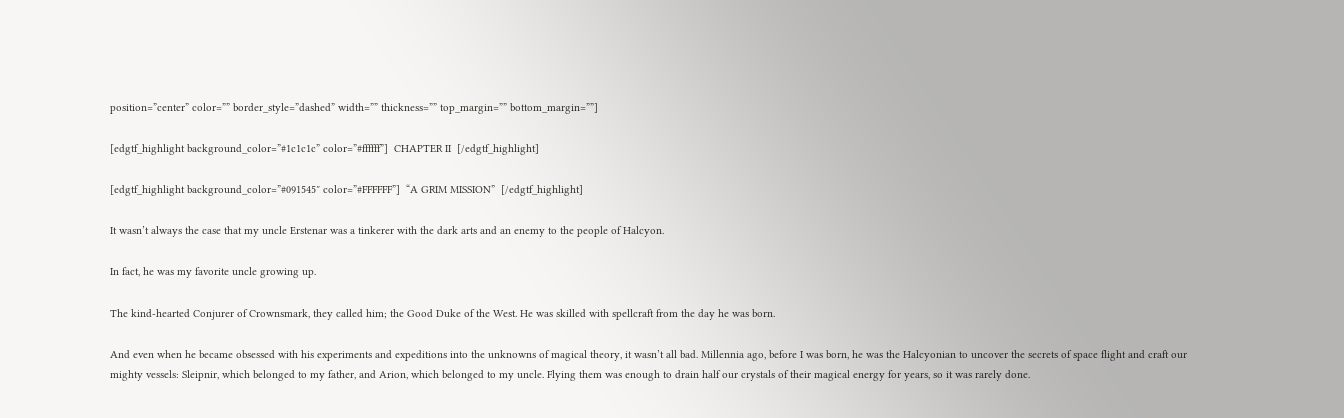position=”center” color=”” border_style=”dashed” width=”” thickness=”” top_margin=”” bottom_margin=””]

[edgtf_highlight background_color=”#1c1c1c” color=”#ffffff”]  CHAPTER II  [/edgtf_highlight]

[edgtf_highlight background_color=”#091545″ color=”#FFFFFF”]  “A GRIM MISSION”  [/edgtf_highlight]

It wasn’t always the case that my uncle Erstenar was a tinkerer with the dark arts and an enemy to the people of Halcyon.

In fact, he was my favorite uncle growing up.

The kind-hearted Conjurer of Crownsmark, they called him; the Good Duke of the West. He was skilled with spellcraft from the day he was born.

And even when he became obsessed with his experiments and expeditions into the unknowns of magical theory, it wasn’t all bad. Millennia ago, before I was born, he was the Halcyonian to uncover the secrets of space flight and craft our mighty vessels: Sleipnir, which belonged to my father, and Arion, which belonged to my uncle. Flying them was enough to drain half our crystals of their magical energy for years, so it was rarely done.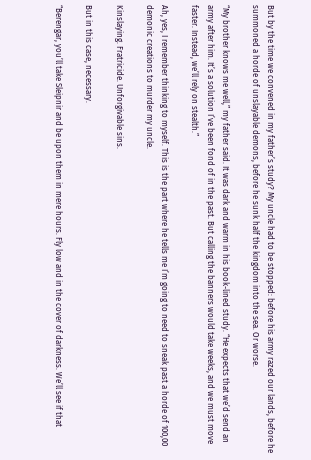But by the time we convened in my father’s study? My uncle had to be stopped: before his army razed our lands, before he summoned a horde of unslayable demons, before he sunk half the kingdom into the sea. Or worse.

“My brother knows me well,” my father said. It was dark and warm in his book-lined study. “He expects that we’d send an army after him. It’s a solution I’ve been fond of in the past. But calling the banners would take weeks, and we must move faster. Instead, we’ll rely on stealth.”

Ah, yes, I remember thinking to myself. This is the part where he tells me I’m going to need to sneak past a horde of 100,00 demonic creations to murder my uncle.

Kinslaying. Fratricide. Unforgivable sins.

But in this case, necessary.

“Berengar, you’ll take Sleipnir and be upon them in mere hours. Fly low and in the cover of darkness. We’ll see if that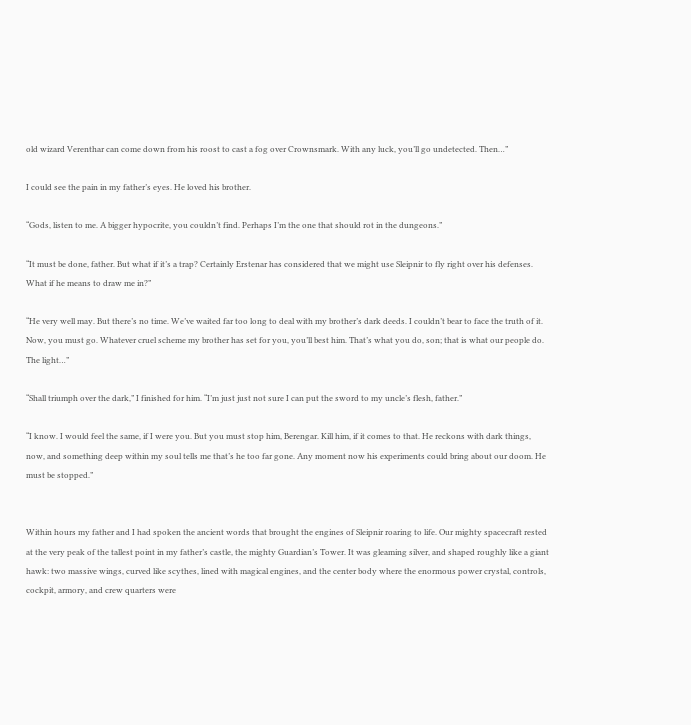old wizard Verenthar can come down from his roost to cast a fog over Crownsmark. With any luck, you’ll go undetected. Then…”

I could see the pain in my father’s eyes. He loved his brother.

“Gods, listen to me. A bigger hypocrite, you couldn’t find. Perhaps I’m the one that should rot in the dungeons.”

“It must be done, father. But what if it’s a trap? Certainly Erstenar has considered that we might use Sleipnir to fly right over his defenses. What if he means to draw me in?”

“He very well may. But there’s no time. We’ve waited far too long to deal with my brother’s dark deeds. I couldn’t bear to face the truth of it. Now, you must go. Whatever cruel scheme my brother has set for you, you’ll best him. That’s what you do, son; that is what our people do. The light…”

“Shall triumph over the dark,” I finished for him. “I’m just just not sure I can put the sword to my uncle’s flesh, father.”

“I know. I would feel the same, if I were you. But you must stop him, Berengar. Kill him, if it comes to that. He reckons with dark things, now, and something deep within my soul tells me that’s he too far gone. Any moment now his experiments could bring about our doom. He must be stopped.”


Within hours my father and I had spoken the ancient words that brought the engines of Sleipnir roaring to life. Our mighty spacecraft rested at the very peak of the tallest point in my father’s castle, the mighty Guardian’s Tower. It was gleaming silver, and shaped roughly like a giant hawk: two massive wings, curved like scythes, lined with magical engines, and the center body where the enormous power crystal, controls, cockpit, armory, and crew quarters were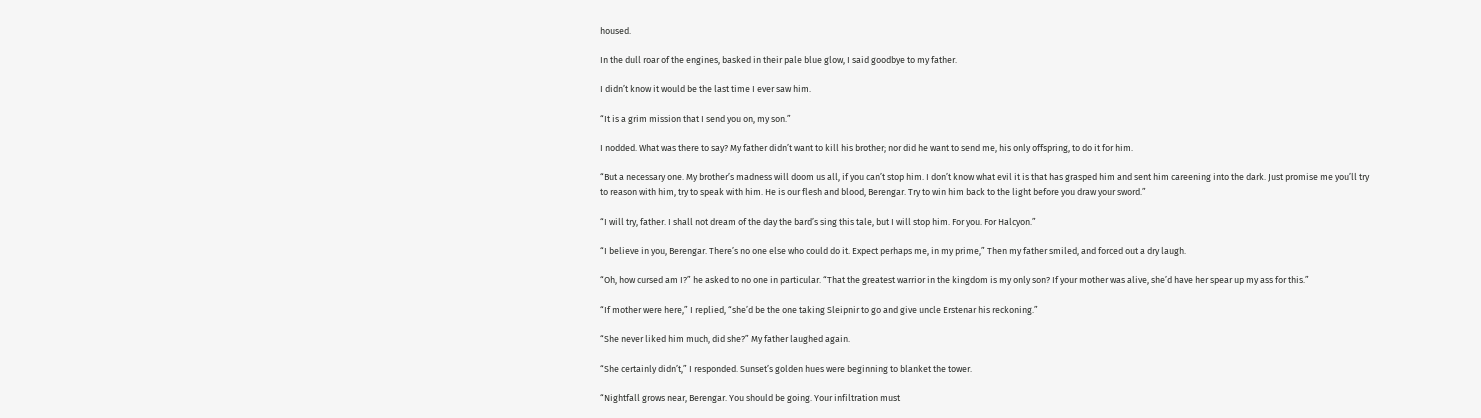housed.

In the dull roar of the engines, basked in their pale blue glow, I said goodbye to my father.

I didn’t know it would be the last time I ever saw him.

“It is a grim mission that I send you on, my son.”

I nodded. What was there to say? My father didn’t want to kill his brother; nor did he want to send me, his only offspring, to do it for him.

“But a necessary one. My brother’s madness will doom us all, if you can’t stop him. I don’t know what evil it is that has grasped him and sent him careening into the dark. Just promise me you’ll try to reason with him, try to speak with him. He is our flesh and blood, Berengar. Try to win him back to the light before you draw your sword.”

“I will try, father. I shall not dream of the day the bard’s sing this tale, but I will stop him. For you. For Halcyon.”

“I believe in you, Berengar. There’s no one else who could do it. Expect perhaps me, in my prime,” Then my father smiled, and forced out a dry laugh.

“Oh, how cursed am I?” he asked to no one in particular. “That the greatest warrior in the kingdom is my only son? If your mother was alive, she’d have her spear up my ass for this.”

“If mother were here,” I replied, “she’d be the one taking Sleipnir to go and give uncle Erstenar his reckoning.”

“She never liked him much, did she?” My father laughed again.

“She certainly didn’t,” I responded. Sunset’s golden hues were beginning to blanket the tower.

“Nightfall grows near, Berengar. You should be going. Your infiltration must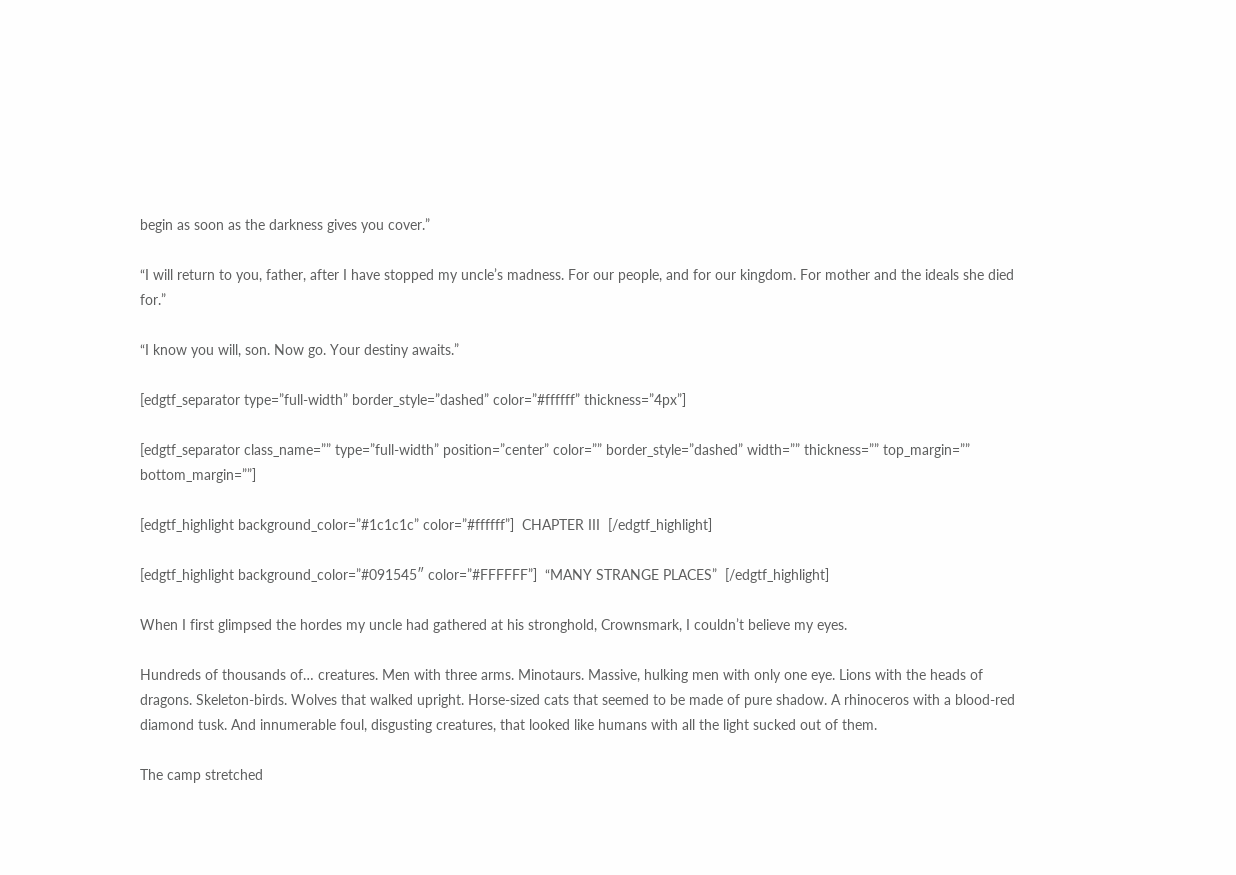begin as soon as the darkness gives you cover.”

“I will return to you, father, after I have stopped my uncle’s madness. For our people, and for our kingdom. For mother and the ideals she died for.”

“I know you will, son. Now go. Your destiny awaits.”

[edgtf_separator type=”full-width” border_style=”dashed” color=”#ffffff” thickness=”4px”]

[edgtf_separator class_name=”” type=”full-width” position=”center” color=”” border_style=”dashed” width=”” thickness=”” top_margin=”” bottom_margin=””]

[edgtf_highlight background_color=”#1c1c1c” color=”#ffffff”]  CHAPTER III  [/edgtf_highlight]

[edgtf_highlight background_color=”#091545″ color=”#FFFFFF”]  “MANY STRANGE PLACES”  [/edgtf_highlight]

When I first glimpsed the hordes my uncle had gathered at his stronghold, Crownsmark, I couldn’t believe my eyes.

Hundreds of thousands of… creatures. Men with three arms. Minotaurs. Massive, hulking men with only one eye. Lions with the heads of dragons. Skeleton-birds. Wolves that walked upright. Horse-sized cats that seemed to be made of pure shadow. A rhinoceros with a blood-red diamond tusk. And innumerable foul, disgusting creatures, that looked like humans with all the light sucked out of them.

The camp stretched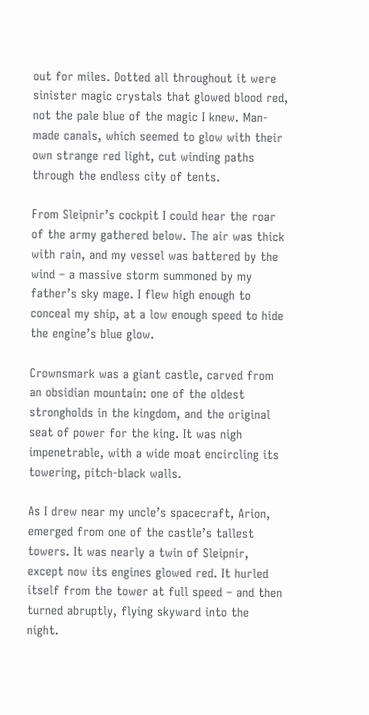out for miles. Dotted all throughout it were sinister magic crystals that glowed blood red, not the pale blue of the magic I knew. Man-made canals, which seemed to glow with their own strange red light, cut winding paths through the endless city of tents.

From Sleipnir’s cockpit I could hear the roar of the army gathered below. The air was thick with rain, and my vessel was battered by the wind – a massive storm summoned by my father’s sky mage. I flew high enough to conceal my ship, at a low enough speed to hide the engine’s blue glow.

Crownsmark was a giant castle, carved from an obsidian mountain: one of the oldest strongholds in the kingdom, and the original seat of power for the king. It was nigh impenetrable, with a wide moat encircling its towering, pitch-black walls.

As I drew near my uncle’s spacecraft, Arion, emerged from one of the castle’s tallest towers. It was nearly a twin of Sleipnir, except now its engines glowed red. It hurled itself from the tower at full speed – and then turned abruptly, flying skyward into the night.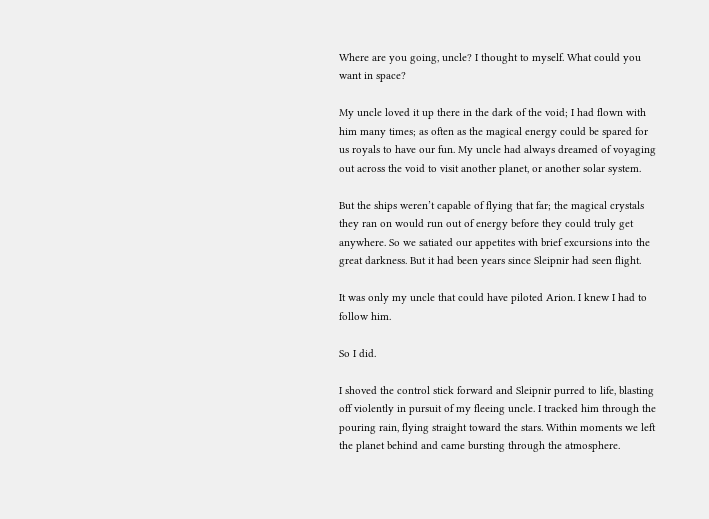Where are you going, uncle? I thought to myself. What could you want in space?

My uncle loved it up there in the dark of the void; I had flown with him many times; as often as the magical energy could be spared for us royals to have our fun. My uncle had always dreamed of voyaging out across the void to visit another planet, or another solar system.

But the ships weren’t capable of flying that far; the magical crystals they ran on would run out of energy before they could truly get anywhere. So we satiated our appetites with brief excursions into the great darkness. But it had been years since Sleipnir had seen flight.

It was only my uncle that could have piloted Arion. I knew I had to follow him.

So I did.

I shoved the control stick forward and Sleipnir purred to life, blasting off violently in pursuit of my fleeing uncle. I tracked him through the pouring rain, flying straight toward the stars. Within moments we left the planet behind and came bursting through the atmosphere.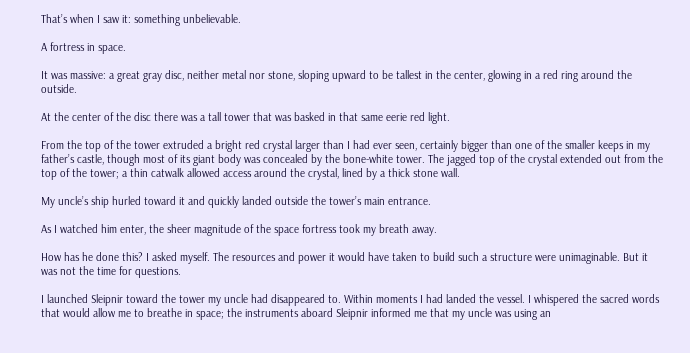That’s when I saw it: something unbelievable.

A fortress in space.

It was massive: a great gray disc, neither metal nor stone, sloping upward to be tallest in the center, glowing in a red ring around the outside.

At the center of the disc there was a tall tower that was basked in that same eerie red light.

From the top of the tower extruded a bright red crystal larger than I had ever seen, certainly bigger than one of the smaller keeps in my father’s castle, though most of its giant body was concealed by the bone-white tower. The jagged top of the crystal extended out from the top of the tower; a thin catwalk allowed access around the crystal, lined by a thick stone wall.

My uncle’s ship hurled toward it and quickly landed outside the tower’s main entrance.

As I watched him enter, the sheer magnitude of the space fortress took my breath away.

How has he done this? I asked myself. The resources and power it would have taken to build such a structure were unimaginable. But it was not the time for questions.

I launched Sleipnir toward the tower my uncle had disappeared to. Within moments I had landed the vessel. I whispered the sacred words that would allow me to breathe in space; the instruments aboard Sleipnir informed me that my uncle was using an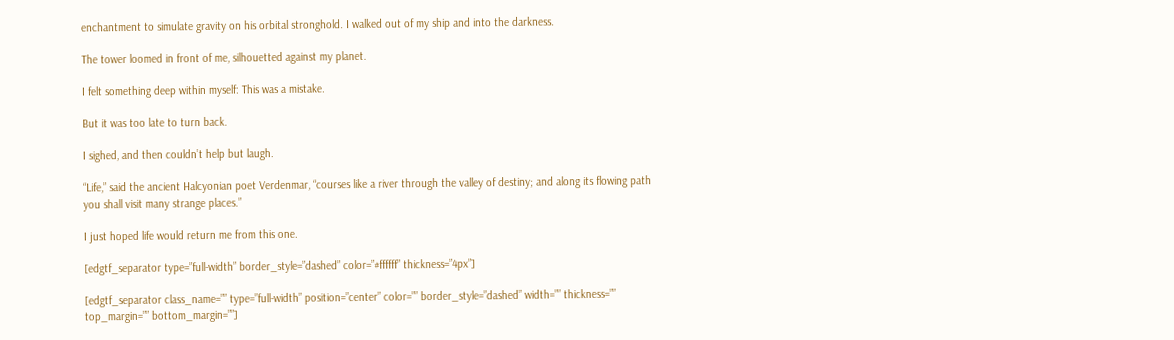enchantment to simulate gravity on his orbital stronghold. I walked out of my ship and into the darkness.

The tower loomed in front of me, silhouetted against my planet.

I felt something deep within myself: This was a mistake.

But it was too late to turn back.

I sighed, and then couldn’t help but laugh.

“Life,” said the ancient Halcyonian poet Verdenmar, “courses like a river through the valley of destiny; and along its flowing path you shall visit many strange places.”

I just hoped life would return me from this one.

[edgtf_separator type=”full-width” border_style=”dashed” color=”#ffffff” thickness=”4px”]

[edgtf_separator class_name=”” type=”full-width” position=”center” color=”” border_style=”dashed” width=”” thickness=”” top_margin=”” bottom_margin=””]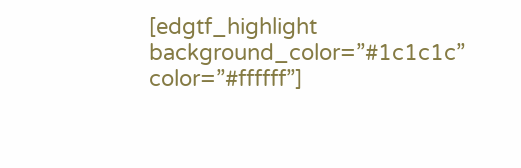[edgtf_highlight background_color=”#1c1c1c” color=”#ffffff”]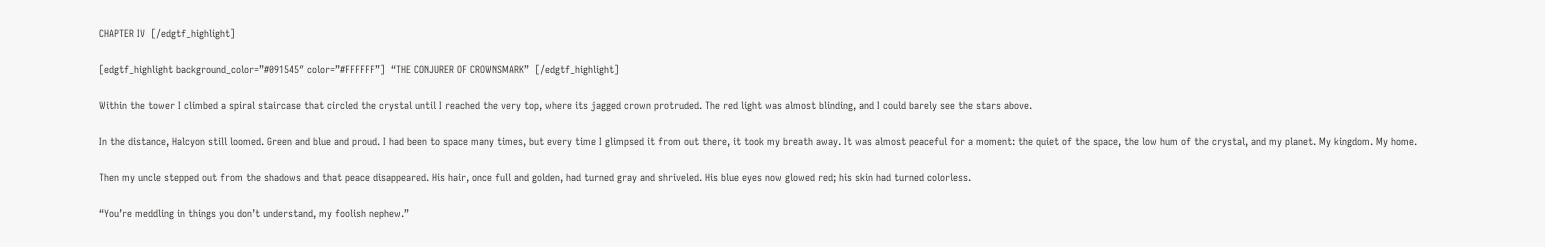CHAPTER IV  [/edgtf_highlight]

[edgtf_highlight background_color=”#091545″ color=”#FFFFFF”]  “THE CONJURER OF CROWNSMARK”  [/edgtf_highlight]

Within the tower I climbed a spiral staircase that circled the crystal until I reached the very top, where its jagged crown protruded. The red light was almost blinding, and I could barely see the stars above.

In the distance, Halcyon still loomed. Green and blue and proud. I had been to space many times, but every time I glimpsed it from out there, it took my breath away. It was almost peaceful for a moment: the quiet of the space, the low hum of the crystal, and my planet. My kingdom. My home.

Then my uncle stepped out from the shadows and that peace disappeared. His hair, once full and golden, had turned gray and shriveled. His blue eyes now glowed red; his skin had turned colorless.

“You’re meddling in things you don’t understand, my foolish nephew.”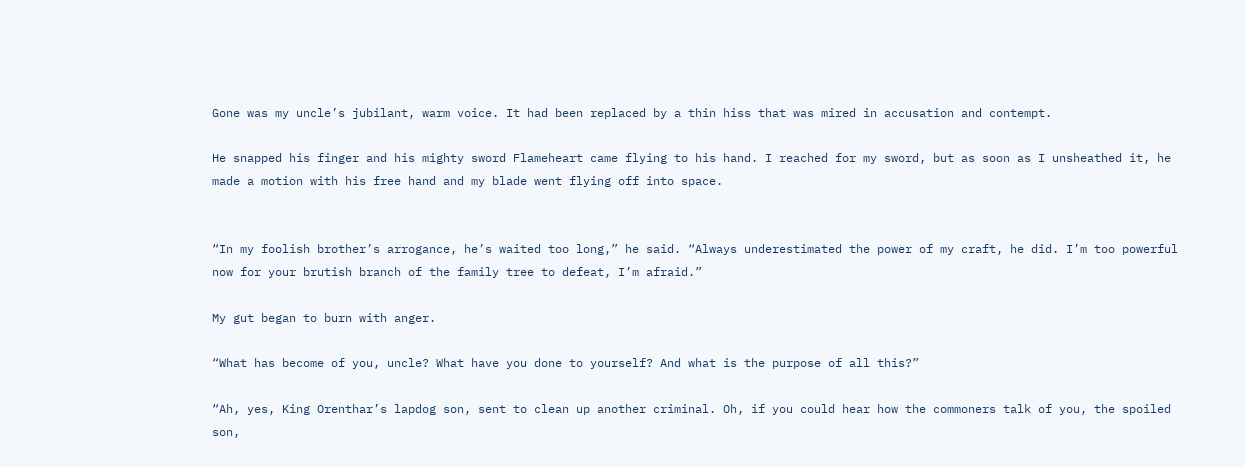Gone was my uncle’s jubilant, warm voice. It had been replaced by a thin hiss that was mired in accusation and contempt.

He snapped his finger and his mighty sword Flameheart came flying to his hand. I reached for my sword, but as soon as I unsheathed it, he made a motion with his free hand and my blade went flying off into space.


“In my foolish brother’s arrogance, he’s waited too long,” he said. “Always underestimated the power of my craft, he did. I’m too powerful now for your brutish branch of the family tree to defeat, I’m afraid.”

My gut began to burn with anger.

“What has become of you, uncle? What have you done to yourself? And what is the purpose of all this?”

“Ah, yes, King Orenthar’s lapdog son, sent to clean up another criminal. Oh, if you could hear how the commoners talk of you, the spoiled son,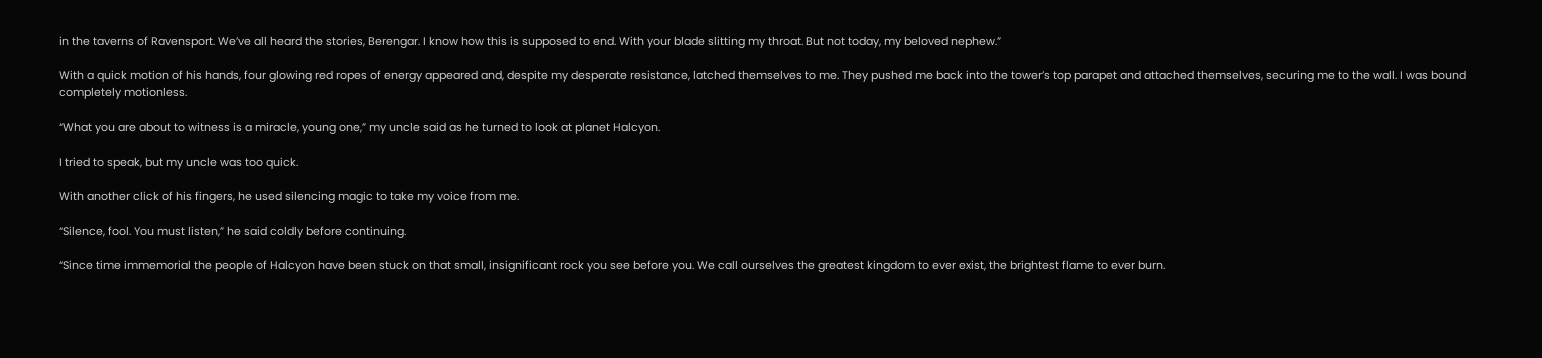in the taverns of Ravensport. We’ve all heard the stories, Berengar. I know how this is supposed to end. With your blade slitting my throat. But not today, my beloved nephew.”

With a quick motion of his hands, four glowing red ropes of energy appeared and, despite my desperate resistance, latched themselves to me. They pushed me back into the tower’s top parapet and attached themselves, securing me to the wall. I was bound completely motionless.

“What you are about to witness is a miracle, young one,” my uncle said as he turned to look at planet Halcyon.

I tried to speak, but my uncle was too quick.

With another click of his fingers, he used silencing magic to take my voice from me.

“Silence, fool. You must listen,” he said coldly before continuing.

“Since time immemorial the people of Halcyon have been stuck on that small, insignificant rock you see before you. We call ourselves the greatest kingdom to ever exist, the brightest flame to ever burn.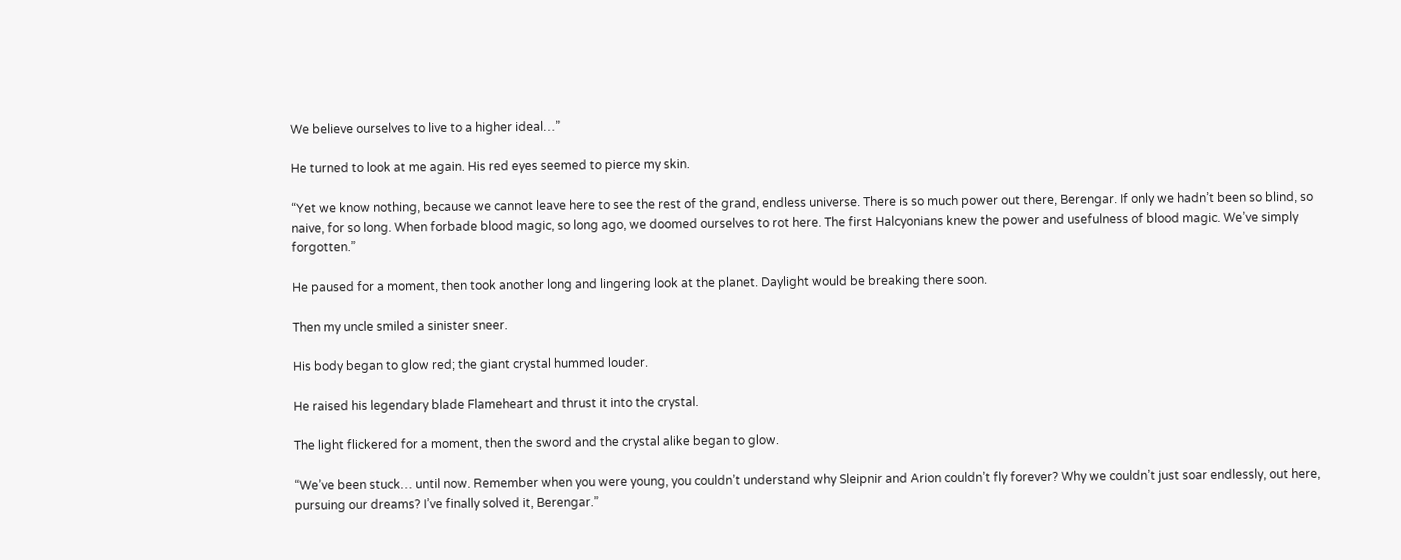We believe ourselves to live to a higher ideal…”

He turned to look at me again. His red eyes seemed to pierce my skin.

“Yet we know nothing, because we cannot leave here to see the rest of the grand, endless universe. There is so much power out there, Berengar. If only we hadn’t been so blind, so naive, for so long. When forbade blood magic, so long ago, we doomed ourselves to rot here. The first Halcyonians knew the power and usefulness of blood magic. We’ve simply forgotten.”

He paused for a moment, then took another long and lingering look at the planet. Daylight would be breaking there soon.

Then my uncle smiled a sinister sneer.

His body began to glow red; the giant crystal hummed louder.

He raised his legendary blade Flameheart and thrust it into the crystal.

The light flickered for a moment, then the sword and the crystal alike began to glow.

“We’ve been stuck… until now. Remember when you were young, you couldn’t understand why Sleipnir and Arion couldn’t fly forever? Why we couldn’t just soar endlessly, out here, pursuing our dreams? I’ve finally solved it, Berengar.”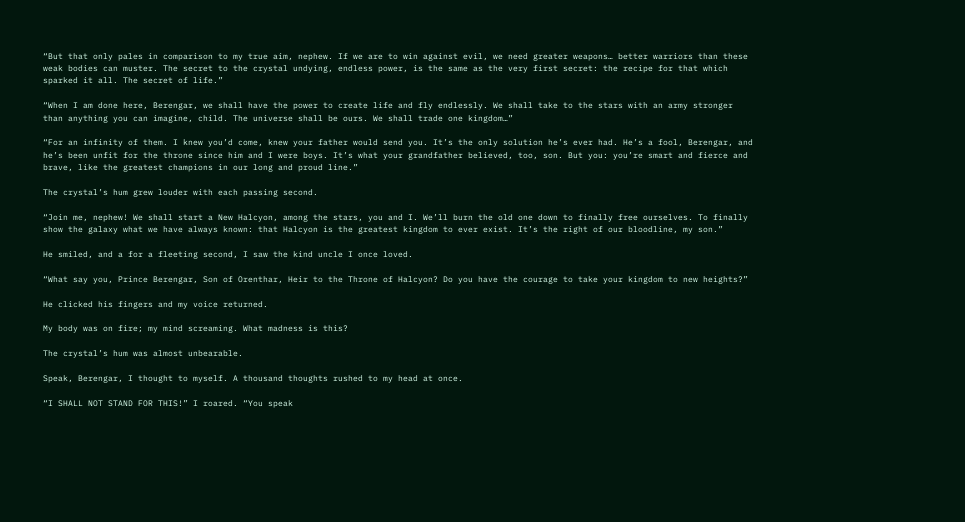“But that only pales in comparison to my true aim, nephew. If we are to win against evil, we need greater weapons… better warriors than these weak bodies can muster. The secret to the crystal undying, endless power, is the same as the very first secret: the recipe for that which sparked it all. The secret of life.”

“When I am done here, Berengar, we shall have the power to create life and fly endlessly. We shall take to the stars with an army stronger than anything you can imagine, child. The universe shall be ours. We shall trade one kingdom…”

“For an infinity of them. I knew you’d come, knew your father would send you. It’s the only solution he’s ever had. He’s a fool, Berengar, and he’s been unfit for the throne since him and I were boys. It’s what your grandfather believed, too, son. But you: you’re smart and fierce and brave, like the greatest champions in our long and proud line.”

The crystal’s hum grew louder with each passing second.

“Join me, nephew! We shall start a New Halcyon, among the stars, you and I. We’ll burn the old one down to finally free ourselves. To finally show the galaxy what we have always known: that Halcyon is the greatest kingdom to ever exist. It’s the right of our bloodline, my son.”

He smiled, and a for a fleeting second, I saw the kind uncle I once loved.

“What say you, Prince Berengar, Son of Orenthar, Heir to the Throne of Halcyon? Do you have the courage to take your kingdom to new heights?”

He clicked his fingers and my voice returned.

My body was on fire; my mind screaming. What madness is this?

The crystal’s hum was almost unbearable.

Speak, Berengar, I thought to myself. A thousand thoughts rushed to my head at once.

“I SHALL NOT STAND FOR THIS!” I roared. “You speak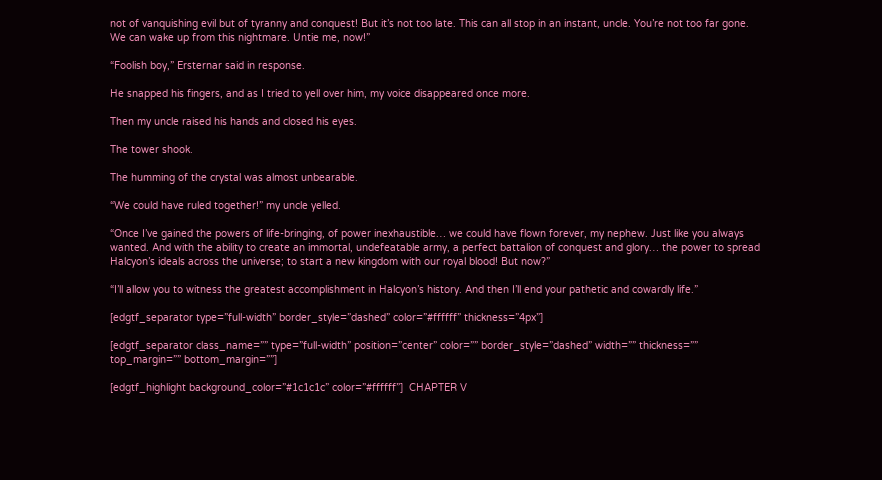not of vanquishing evil but of tyranny and conquest! But it’s not too late. This can all stop in an instant, uncle. You’re not too far gone. We can wake up from this nightmare. Untie me, now!”

“Foolish boy,” Ersternar said in response.

He snapped his fingers, and as I tried to yell over him, my voice disappeared once more.

Then my uncle raised his hands and closed his eyes.

The tower shook.

The humming of the crystal was almost unbearable.

“We could have ruled together!” my uncle yelled.

“Once I’ve gained the powers of life-bringing, of power inexhaustible… we could have flown forever, my nephew. Just like you always wanted. And with the ability to create an immortal, undefeatable army, a perfect battalion of conquest and glory… the power to spread Halcyon’s ideals across the universe; to start a new kingdom with our royal blood! But now?”

“I’ll allow you to witness the greatest accomplishment in Halcyon’s history. And then I’ll end your pathetic and cowardly life.”

[edgtf_separator type=”full-width” border_style=”dashed” color=”#ffffff” thickness=”4px”]

[edgtf_separator class_name=”” type=”full-width” position=”center” color=”” border_style=”dashed” width=”” thickness=”” top_margin=”” bottom_margin=””]

[edgtf_highlight background_color=”#1c1c1c” color=”#ffffff”]  CHAPTER V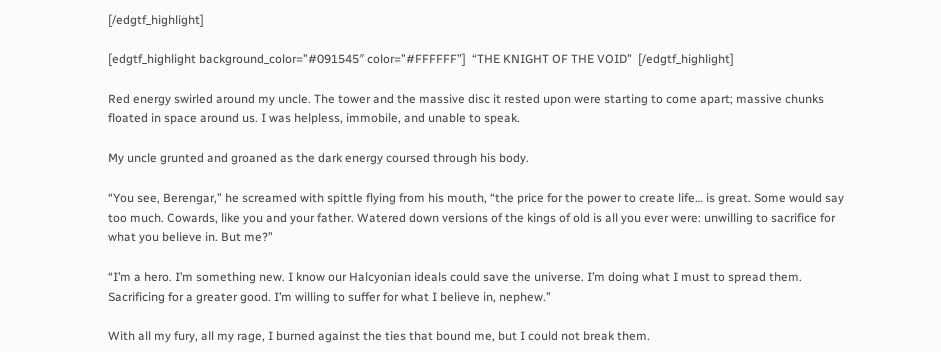[/edgtf_highlight]

[edgtf_highlight background_color=”#091545″ color=”#FFFFFF”]  “THE KNIGHT OF THE VOID”  [/edgtf_highlight]

Red energy swirled around my uncle. The tower and the massive disc it rested upon were starting to come apart; massive chunks floated in space around us. I was helpless, immobile, and unable to speak.

My uncle grunted and groaned as the dark energy coursed through his body.

“You see, Berengar,” he screamed with spittle flying from his mouth, “the price for the power to create life… is great. Some would say too much. Cowards, like you and your father. Watered down versions of the kings of old is all you ever were: unwilling to sacrifice for what you believe in. But me?”

“I’m a hero. I’m something new. I know our Halcyonian ideals could save the universe. I’m doing what I must to spread them. Sacrificing for a greater good. I’m willing to suffer for what I believe in, nephew.”

With all my fury, all my rage, I burned against the ties that bound me, but I could not break them.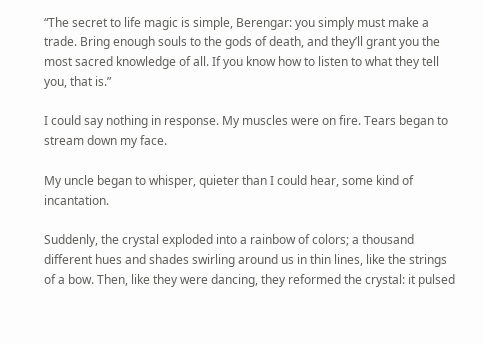“The secret to life magic is simple, Berengar: you simply must make a trade. Bring enough souls to the gods of death, and they’ll grant you the most sacred knowledge of all. If you know how to listen to what they tell you, that is.”

I could say nothing in response. My muscles were on fire. Tears began to stream down my face.

My uncle began to whisper, quieter than I could hear, some kind of incantation.

Suddenly, the crystal exploded into a rainbow of colors; a thousand different hues and shades swirling around us in thin lines, like the strings of a bow. Then, like they were dancing, they reformed the crystal: it pulsed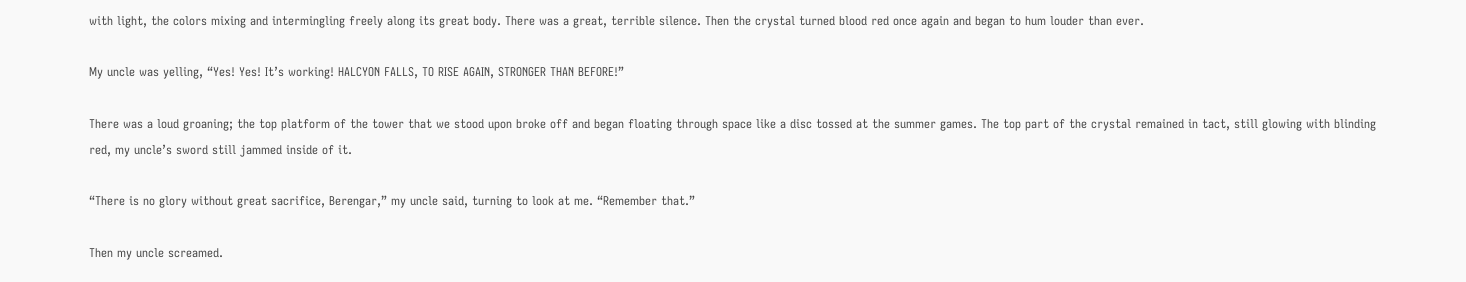with light, the colors mixing and intermingling freely along its great body. There was a great, terrible silence. Then the crystal turned blood red once again and began to hum louder than ever.

My uncle was yelling, “Yes! Yes! It’s working! HALCYON FALLS, TO RISE AGAIN, STRONGER THAN BEFORE!”

There was a loud groaning; the top platform of the tower that we stood upon broke off and began floating through space like a disc tossed at the summer games. The top part of the crystal remained in tact, still glowing with blinding red, my uncle’s sword still jammed inside of it.

“There is no glory without great sacrifice, Berengar,” my uncle said, turning to look at me. “Remember that.”

Then my uncle screamed.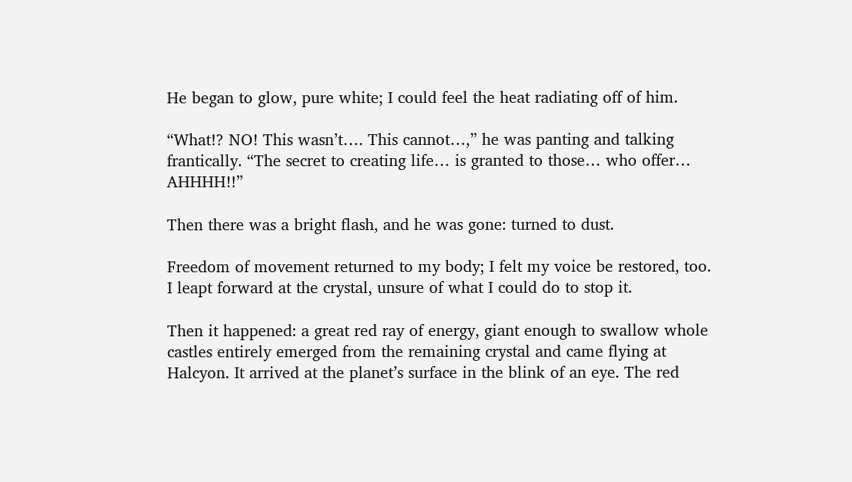He began to glow, pure white; I could feel the heat radiating off of him.

“What!? NO! This wasn’t…. This cannot…,” he was panting and talking frantically. “The secret to creating life… is granted to those… who offer… AHHHH!!”

Then there was a bright flash, and he was gone: turned to dust.

Freedom of movement returned to my body; I felt my voice be restored, too. I leapt forward at the crystal, unsure of what I could do to stop it.

Then it happened: a great red ray of energy, giant enough to swallow whole castles entirely emerged from the remaining crystal and came flying at Halcyon. It arrived at the planet’s surface in the blink of an eye. The red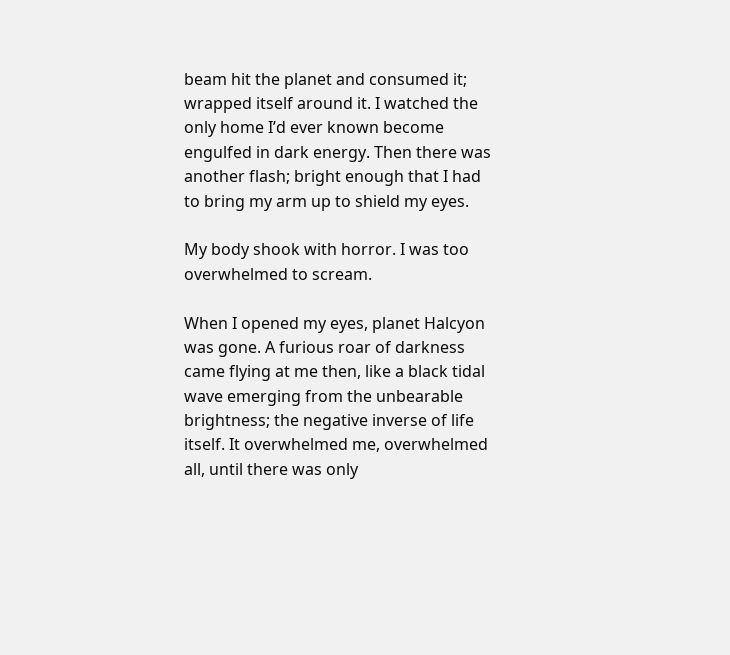beam hit the planet and consumed it; wrapped itself around it. I watched the only home I’d ever known become engulfed in dark energy. Then there was another flash; bright enough that I had to bring my arm up to shield my eyes.

My body shook with horror. I was too overwhelmed to scream.

When I opened my eyes, planet Halcyon was gone. A furious roar of darkness came flying at me then, like a black tidal wave emerging from the unbearable brightness; the negative inverse of life itself. It overwhelmed me, overwhelmed all, until there was only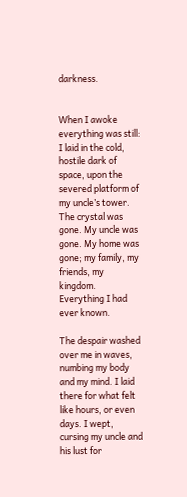darkness.


When I awoke everything was still: I laid in the cold, hostile dark of space, upon the severed platform of my uncle’s tower. The crystal was gone. My uncle was gone. My home was gone; my family, my friends, my kingdom. Everything I had ever known.

The despair washed over me in waves, numbing my body and my mind. I laid there for what felt like hours, or even days. I wept, cursing my uncle and his lust for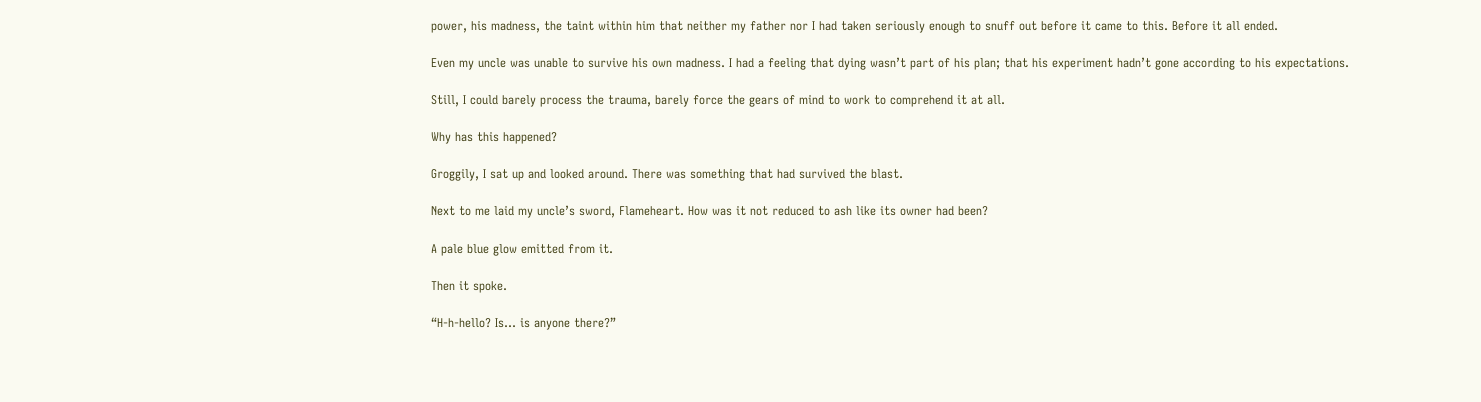power, his madness, the taint within him that neither my father nor I had taken seriously enough to snuff out before it came to this. Before it all ended.

Even my uncle was unable to survive his own madness. I had a feeling that dying wasn’t part of his plan; that his experiment hadn’t gone according to his expectations.

Still, I could barely process the trauma, barely force the gears of mind to work to comprehend it at all.

Why has this happened?

Groggily, I sat up and looked around. There was something that had survived the blast.

Next to me laid my uncle’s sword, Flameheart. How was it not reduced to ash like its owner had been?

A pale blue glow emitted from it.

Then it spoke.

“H-h-hello? Is… is anyone there?”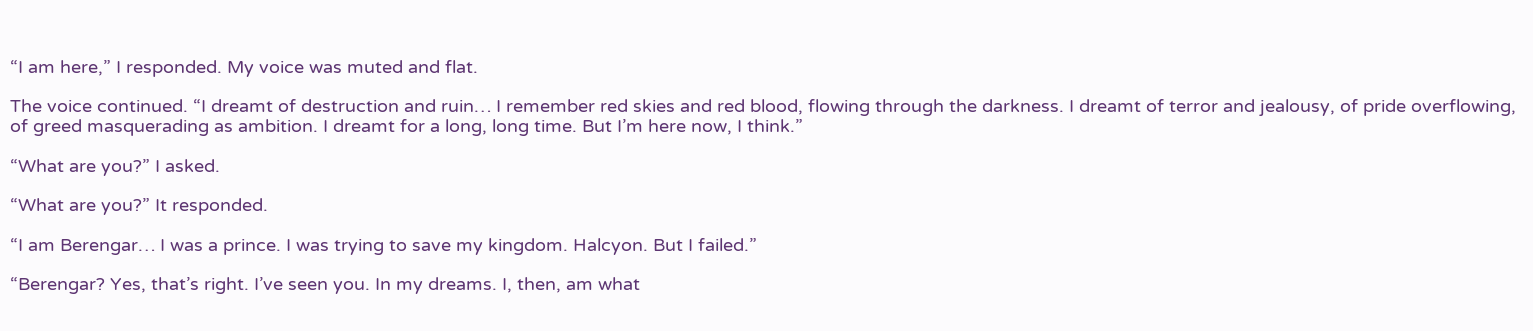“I am here,” I responded. My voice was muted and flat.

The voice continued. “I dreamt of destruction and ruin… I remember red skies and red blood, flowing through the darkness. I dreamt of terror and jealousy, of pride overflowing, of greed masquerading as ambition. I dreamt for a long, long time. But I’m here now, I think.”

“What are you?” I asked.

“What are you?” It responded.

“I am Berengar… I was a prince. I was trying to save my kingdom. Halcyon. But I failed.”

“Berengar? Yes, that’s right. I’ve seen you. In my dreams. I, then, am what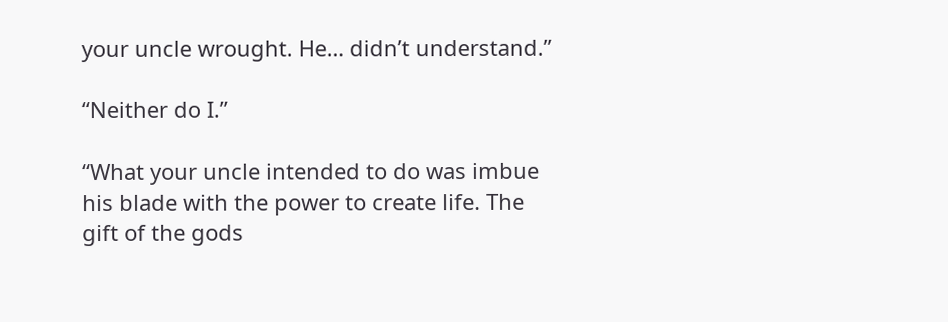your uncle wrought. He… didn’t understand.”

“Neither do I.”

“What your uncle intended to do was imbue his blade with the power to create life. The gift of the gods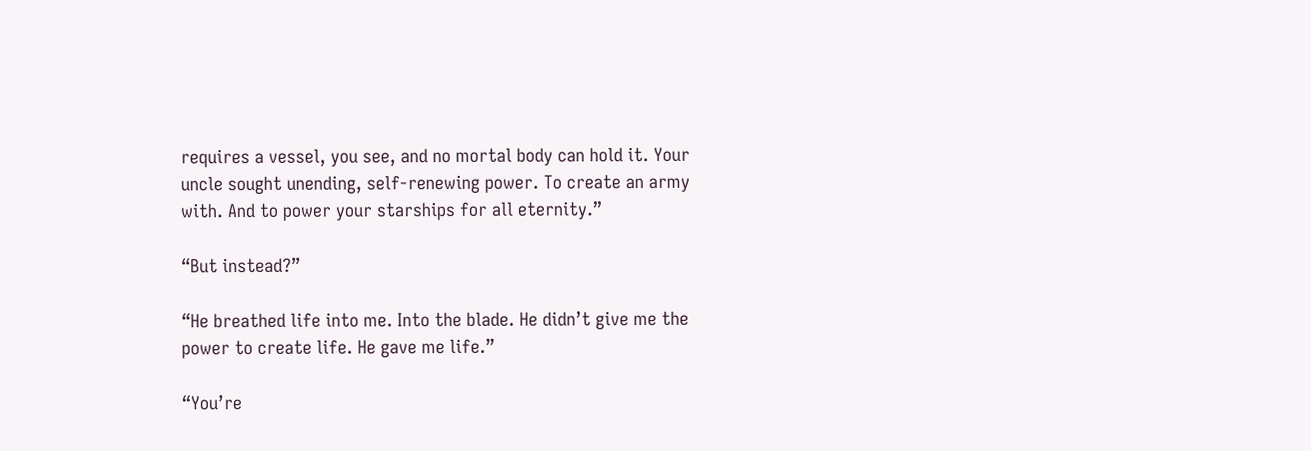requires a vessel, you see, and no mortal body can hold it. Your uncle sought unending, self-renewing power. To create an army with. And to power your starships for all eternity.”

“But instead?”

“He breathed life into me. Into the blade. He didn’t give me the power to create life. He gave me life.”

“You’re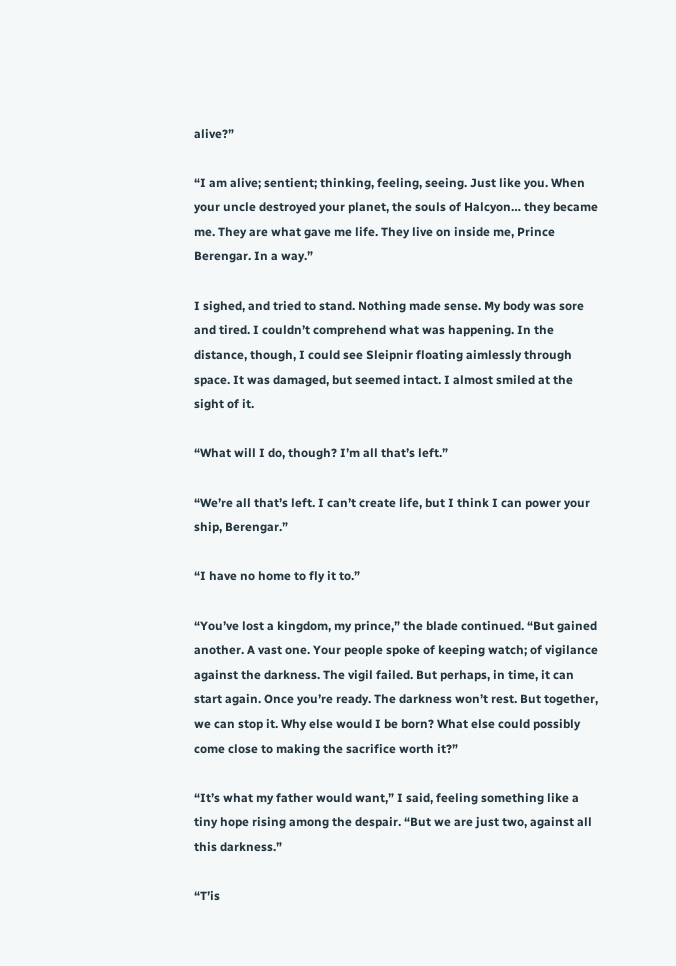alive?”

“I am alive; sentient; thinking, feeling, seeing. Just like you. When your uncle destroyed your planet, the souls of Halcyon… they became me. They are what gave me life. They live on inside me, Prince Berengar. In a way.”

I sighed, and tried to stand. Nothing made sense. My body was sore and tired. I couldn’t comprehend what was happening. In the distance, though, I could see Sleipnir floating aimlessly through space. It was damaged, but seemed intact. I almost smiled at the sight of it.

“What will I do, though? I’m all that’s left.”

“We’re all that’s left. I can’t create life, but I think I can power your ship, Berengar.”

“I have no home to fly it to.”

“You’ve lost a kingdom, my prince,” the blade continued. “But gained another. A vast one. Your people spoke of keeping watch; of vigilance against the darkness. The vigil failed. But perhaps, in time, it can start again. Once you’re ready. The darkness won’t rest. But together, we can stop it. Why else would I be born? What else could possibly come close to making the sacrifice worth it?”

“It’s what my father would want,” I said, feeling something like a tiny hope rising among the despair. “But we are just two, against all this darkness.”

“T’is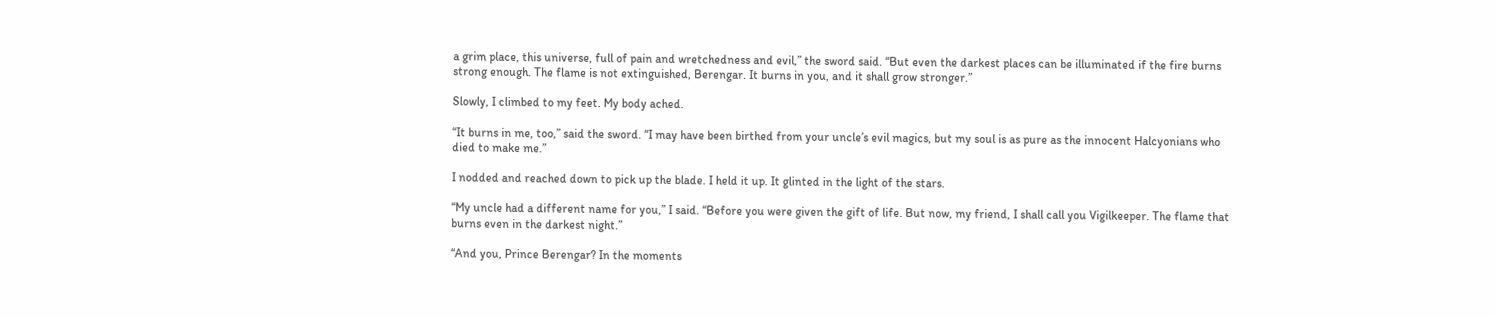a grim place, this universe, full of pain and wretchedness and evil,” the sword said. “But even the darkest places can be illuminated if the fire burns strong enough. The flame is not extinguished, Berengar. It burns in you, and it shall grow stronger.”

Slowly, I climbed to my feet. My body ached.

“It burns in me, too,” said the sword. “I may have been birthed from your uncle’s evil magics, but my soul is as pure as the innocent Halcyonians who died to make me.”

I nodded and reached down to pick up the blade. I held it up. It glinted in the light of the stars.

“My uncle had a different name for you,” I said. “Before you were given the gift of life. But now, my friend, I shall call you Vigilkeeper. The flame that burns even in the darkest night.”

“And you, Prince Berengar? In the moments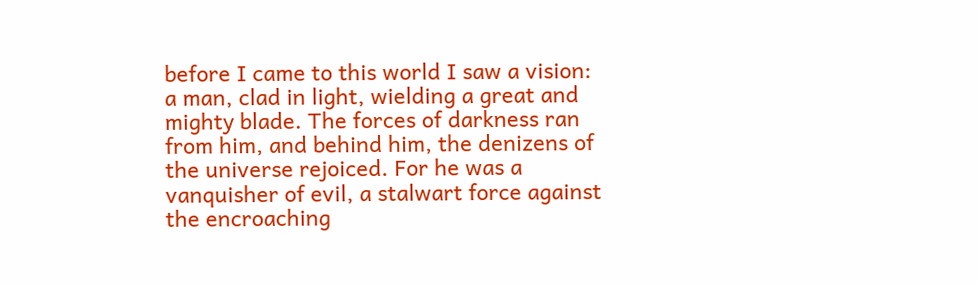before I came to this world I saw a vision: a man, clad in light, wielding a great and mighty blade. The forces of darkness ran from him, and behind him, the denizens of the universe rejoiced. For he was a vanquisher of evil, a stalwart force against the encroaching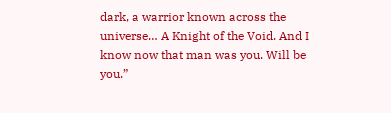dark, a warrior known across the universe… A Knight of the Void. And I know now that man was you. Will be you.”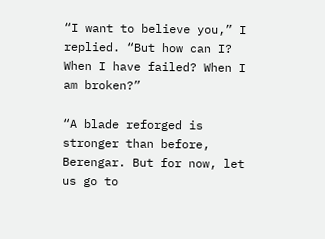“I want to believe you,” I replied. “But how can I? When I have failed? When I am broken?”

“A blade reforged is stronger than before, Berengar. But for now, let us go to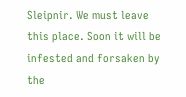Sleipnir. We must leave this place. Soon it will be infested and forsaken by the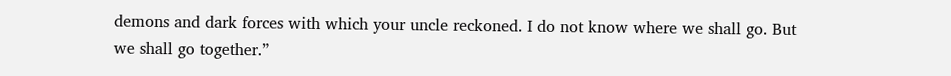demons and dark forces with which your uncle reckoned. I do not know where we shall go. But we shall go together.”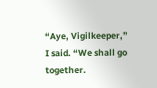“Aye, Vigilkeeper,” I said. “We shall go together.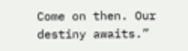Come on then. Our destiny awaits.”